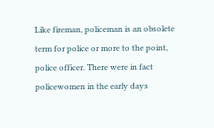Like fireman, policeman is an obsolete term for police or more to the point, police officer. There were in fact policewomen in the early days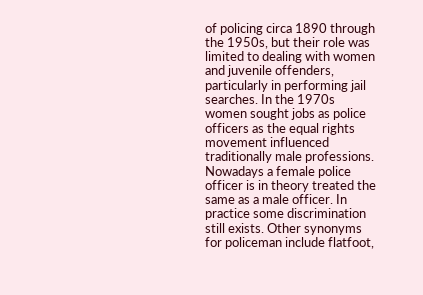of policing circa 1890 through the 1950s, but their role was limited to dealing with women and juvenile offenders, particularly in performing jail searches. In the 1970s women sought jobs as police officers as the equal rights movement influenced traditionally male professions. Nowadays a female police officer is in theory treated the same as a male officer. In practice some discrimination still exists. Other synonyms for policeman include flatfoot,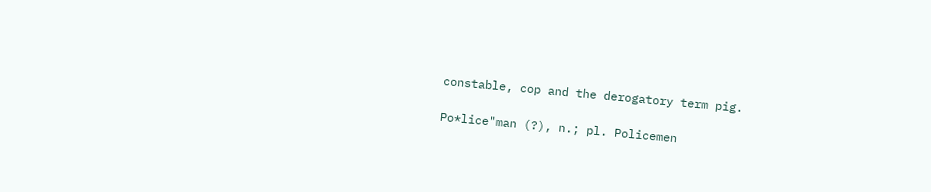constable, cop and the derogatory term pig.

Po*lice"man (?), n.; pl. Policemen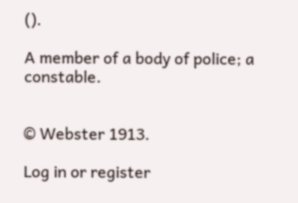().

A member of a body of police; a constable.


© Webster 1913.

Log in or register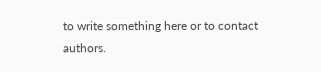to write something here or to contact authors.